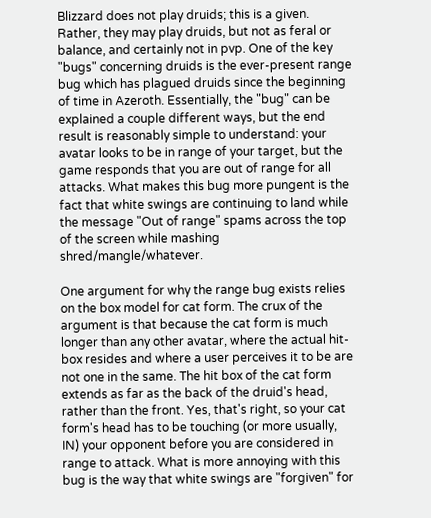Blizzard does not play druids; this is a given. Rather, they may play druids, but not as feral or balance, and certainly not in pvp. One of the key "bugs" concerning druids is the ever-present range bug which has plagued druids since the beginning of time in Azeroth. Essentially, the "bug" can be explained a couple different ways, but the end result is reasonably simple to understand: your avatar looks to be in range of your target, but the game responds that you are out of range for all attacks. What makes this bug more pungent is the fact that white swings are continuing to land while the message "Out of range" spams across the top of the screen while mashing shred/mangle/whatever.

One argument for why the range bug exists relies on the box model for cat form. The crux of the argument is that because the cat form is much longer than any other avatar, where the actual hit-box resides and where a user perceives it to be are not one in the same. The hit box of the cat form extends as far as the back of the druid's head, rather than the front. Yes, that's right, so your cat form's head has to be touching (or more usually, IN) your opponent before you are considered in range to attack. What is more annoying with this bug is the way that white swings are "forgiven" for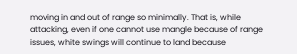moving in and out of range so minimally. That is, while attacking, even if one cannot use mangle because of range issues, white swings will continue to land because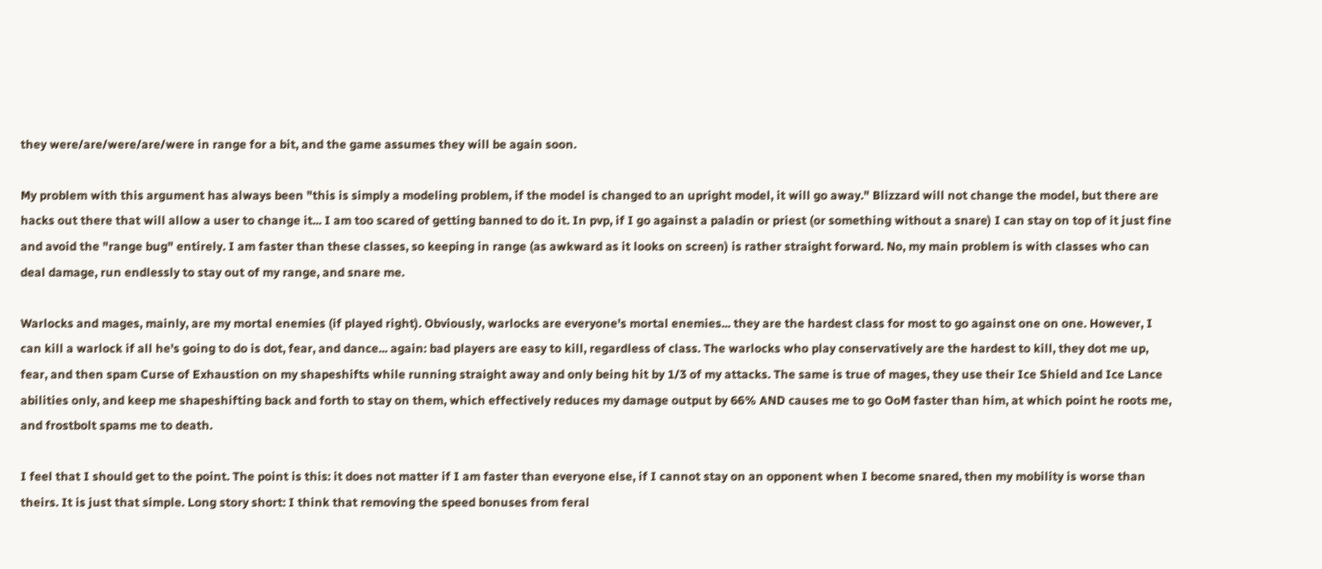they were/are/were/are/were in range for a bit, and the game assumes they will be again soon.

My problem with this argument has always been "this is simply a modeling problem, if the model is changed to an upright model, it will go away." Blizzard will not change the model, but there are hacks out there that will allow a user to change it... I am too scared of getting banned to do it. In pvp, if I go against a paladin or priest (or something without a snare) I can stay on top of it just fine and avoid the "range bug" entirely. I am faster than these classes, so keeping in range (as awkward as it looks on screen) is rather straight forward. No, my main problem is with classes who can deal damage, run endlessly to stay out of my range, and snare me.

Warlocks and mages, mainly, are my mortal enemies (if played right). Obviously, warlocks are everyone's mortal enemies... they are the hardest class for most to go against one on one. However, I can kill a warlock if all he's going to do is dot, fear, and dance... again: bad players are easy to kill, regardless of class. The warlocks who play conservatively are the hardest to kill, they dot me up, fear, and then spam Curse of Exhaustion on my shapeshifts while running straight away and only being hit by 1/3 of my attacks. The same is true of mages, they use their Ice Shield and Ice Lance abilities only, and keep me shapeshifting back and forth to stay on them, which effectively reduces my damage output by 66% AND causes me to go OoM faster than him, at which point he roots me, and frostbolt spams me to death.

I feel that I should get to the point. The point is this: it does not matter if I am faster than everyone else, if I cannot stay on an opponent when I become snared, then my mobility is worse than theirs. It is just that simple. Long story short: I think that removing the speed bonuses from feral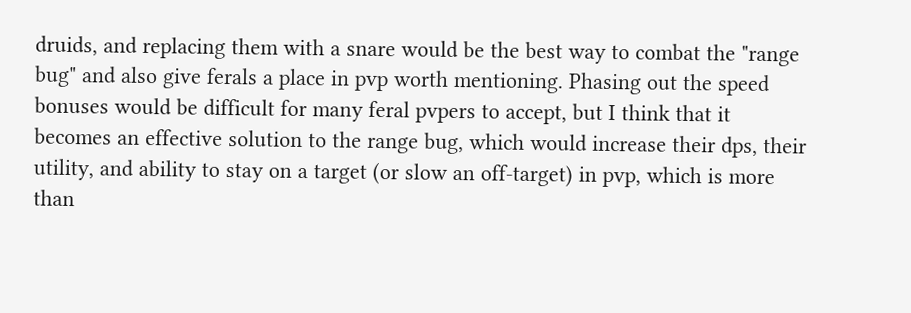druids, and replacing them with a snare would be the best way to combat the "range bug" and also give ferals a place in pvp worth mentioning. Phasing out the speed bonuses would be difficult for many feral pvpers to accept, but I think that it becomes an effective solution to the range bug, which would increase their dps, their utility, and ability to stay on a target (or slow an off-target) in pvp, which is more than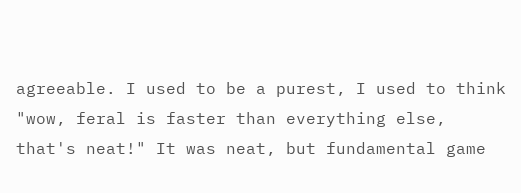agreeable. I used to be a purest, I used to think "wow, feral is faster than everything else, that's neat!" It was neat, but fundamental game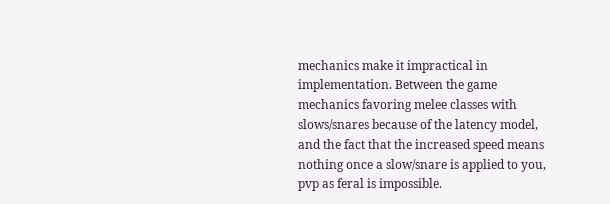mechanics make it impractical in implementation. Between the game mechanics favoring melee classes with slows/snares because of the latency model, and the fact that the increased speed means nothing once a slow/snare is applied to you, pvp as feral is impossible.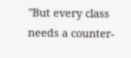"But every class needs a counter-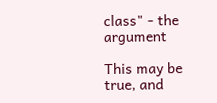class" - the argument

This may be true, and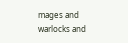mages and warlocks and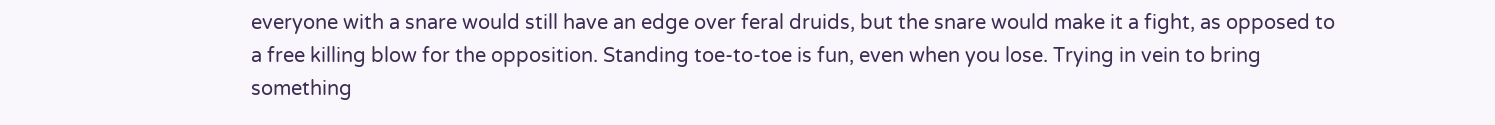everyone with a snare would still have an edge over feral druids, but the snare would make it a fight, as opposed to a free killing blow for the opposition. Standing toe-to-toe is fun, even when you lose. Trying in vein to bring something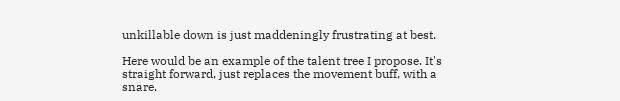unkillable down is just maddeningly frustrating at best.

Here would be an example of the talent tree I propose. It's straight forward, just replaces the movement buff, with a snare.